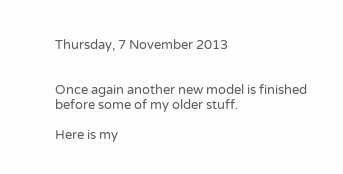Thursday, 7 November 2013


Once again another new model is finished before some of my older stuff.

Here is my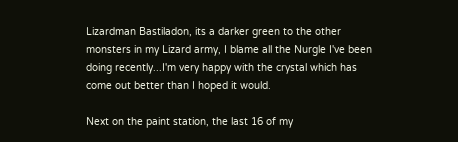Lizardman Bastiladon, its a darker green to the other monsters in my Lizard army, I blame all the Nurgle I've been doing recently...I'm very happy with the crystal which has come out better than I hoped it would.

Next on the paint station, the last 16 of my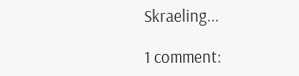Skraeling...

1 comment: